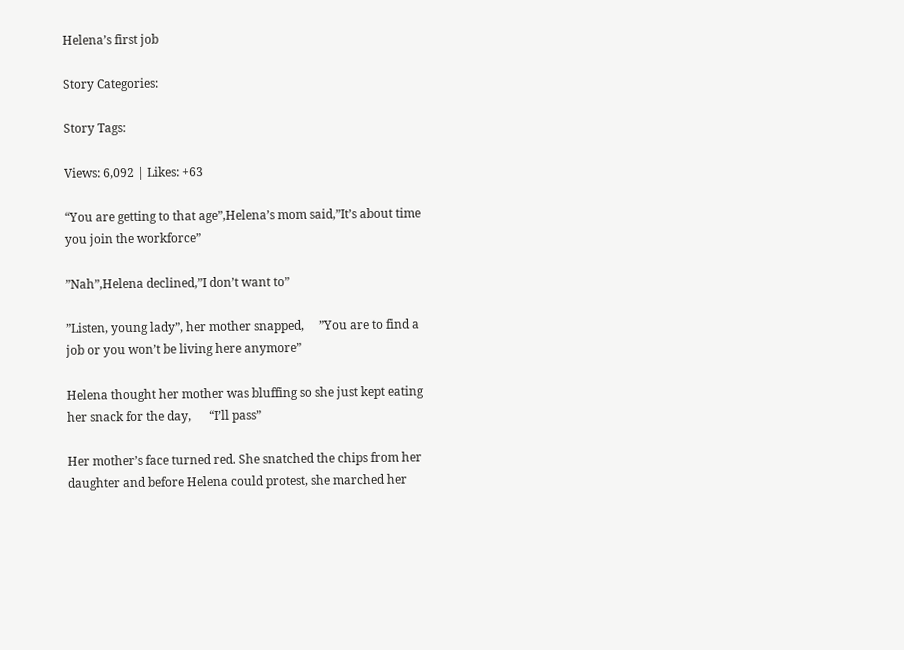Helena’s first job

Story Categories:

Story Tags:

Views: 6,092 | Likes: +63

“You are getting to that age”,Helena’s mom said,”It’s about time you join the workforce”

”Nah”,Helena declined,”I don’t want to”

”Listen, young lady”, her mother snapped,     ”You are to find a job or you won’t be living here anymore”

Helena thought her mother was bluffing so she just kept eating her snack for the day,      “I’ll pass”

Her mother’s face turned red. She snatched the chips from her daughter and before Helena could protest, she marched her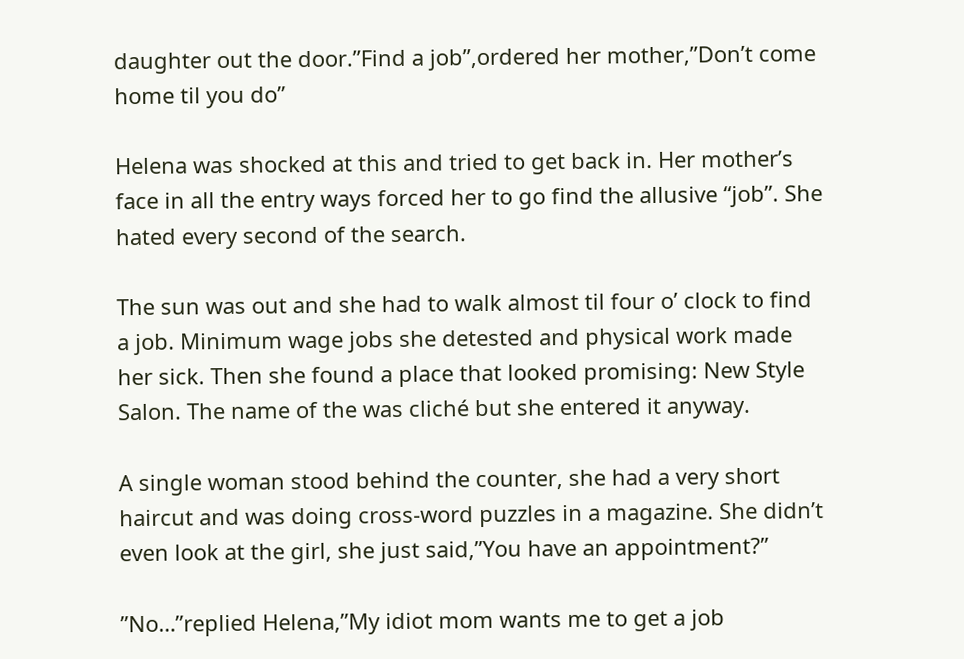daughter out the door.”Find a job”,ordered her mother,”Don’t come home til you do”

Helena was shocked at this and tried to get back in. Her mother’s face in all the entry ways forced her to go find the allusive “job”. She hated every second of the search.

The sun was out and she had to walk almost til four o’ clock to find a job. Minimum wage jobs she detested and physical work made her sick. Then she found a place that looked promising: New Style Salon. The name of the was cliché but she entered it anyway.

A single woman stood behind the counter, she had a very short haircut and was doing cross-word puzzles in a magazine. She didn’t even look at the girl, she just said,”You have an appointment?”

”No…”replied Helena,”My idiot mom wants me to get a job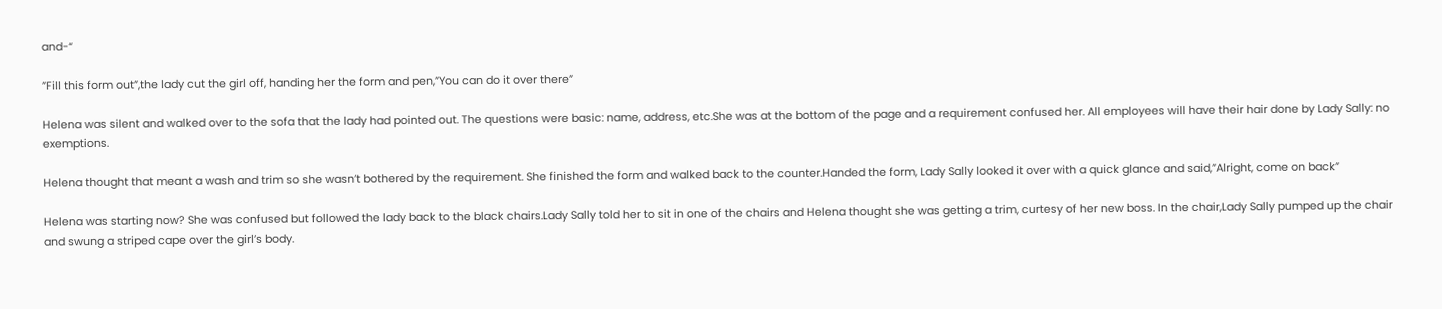and-“

”Fill this form out”,the lady cut the girl off, handing her the form and pen,”You can do it over there”

Helena was silent and walked over to the sofa that the lady had pointed out. The questions were basic: name, address, etc.She was at the bottom of the page and a requirement confused her. All employees will have their hair done by Lady Sally: no exemptions.

Helena thought that meant a wash and trim so she wasn’t bothered by the requirement. She finished the form and walked back to the counter.Handed the form, Lady Sally looked it over with a quick glance and said,”Alright, come on back”

Helena was starting now? She was confused but followed the lady back to the black chairs.Lady Sally told her to sit in one of the chairs and Helena thought she was getting a trim, curtesy of her new boss. In the chair,Lady Sally pumped up the chair and swung a striped cape over the girl’s body.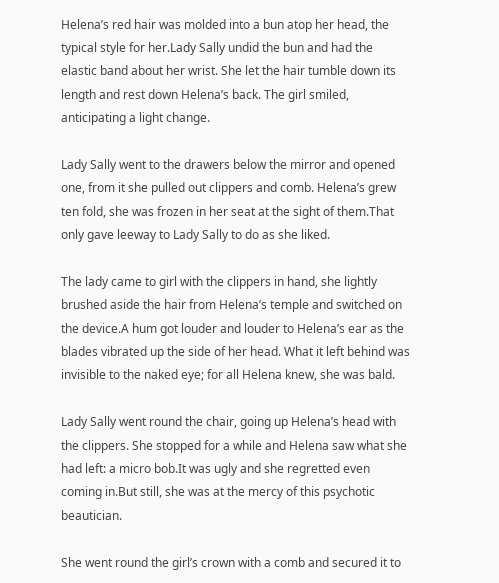Helena’s red hair was molded into a bun atop her head, the typical style for her.Lady Sally undid the bun and had the elastic band about her wrist. She let the hair tumble down its length and rest down Helena’s back. The girl smiled, anticipating a light change.

Lady Sally went to the drawers below the mirror and opened one, from it she pulled out clippers and comb. Helena’s grew ten fold, she was frozen in her seat at the sight of them.That only gave leeway to Lady Sally to do as she liked.

The lady came to girl with the clippers in hand, she lightly brushed aside the hair from Helena’s temple and switched on the device.A hum got louder and louder to Helena’s ear as the blades vibrated up the side of her head. What it left behind was invisible to the naked eye; for all Helena knew, she was bald.

Lady Sally went round the chair, going up Helena’s head with the clippers. She stopped for a while and Helena saw what she had left: a micro bob.It was ugly and she regretted even coming in.But still, she was at the mercy of this psychotic beautician.

She went round the girl’s crown with a comb and secured it to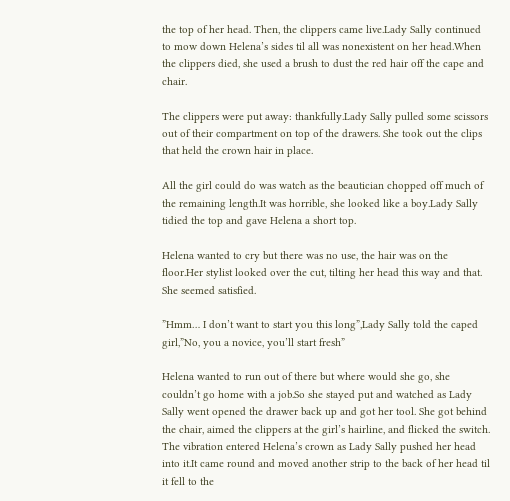the top of her head. Then, the clippers came live.Lady Sally continued to mow down Helena’s sides til all was nonexistent on her head.When the clippers died, she used a brush to dust the red hair off the cape and chair.

The clippers were put away: thankfully.Lady Sally pulled some scissors out of their compartment on top of the drawers. She took out the clips that held the crown hair in place.

All the girl could do was watch as the beautician chopped off much of the remaining length.It was horrible, she looked like a boy.Lady Sally tidied the top and gave Helena a short top.

Helena wanted to cry but there was no use, the hair was on the floor.Her stylist looked over the cut, tilting her head this way and that. She seemed satisfied.

”Hmm… I don’t want to start you this long”,Lady Sally told the caped girl,”No, you a novice, you’ll start fresh”

Helena wanted to run out of there but where would she go, she couldn’t go home with a job.So she stayed put and watched as Lady Sally went opened the drawer back up and got her tool. She got behind the chair, aimed the clippers at the girl’s hairline, and flicked the switch. The vibration entered Helena’s crown as Lady Sally pushed her head into it.It came round and moved another strip to the back of her head til it fell to the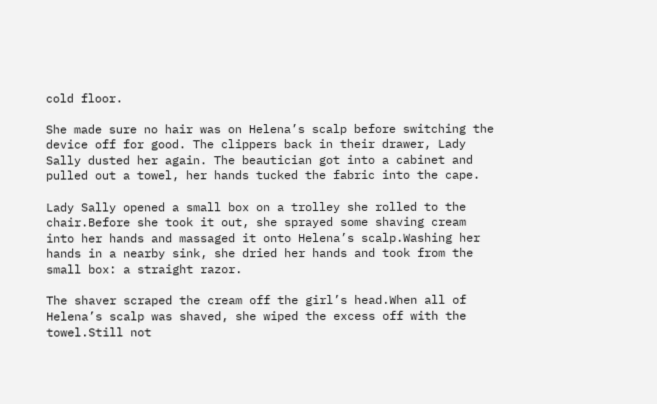cold floor.

She made sure no hair was on Helena’s scalp before switching the device off for good. The clippers back in their drawer, Lady Sally dusted her again. The beautician got into a cabinet and pulled out a towel, her hands tucked the fabric into the cape.

Lady Sally opened a small box on a trolley she rolled to the chair.Before she took it out, she sprayed some shaving cream into her hands and massaged it onto Helena’s scalp.Washing her hands in a nearby sink, she dried her hands and took from the small box: a straight razor.

The shaver scraped the cream off the girl’s head.When all of Helena’s scalp was shaved, she wiped the excess off with the towel.Still not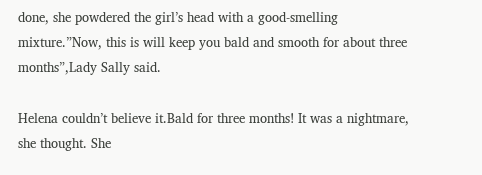done, she powdered the girl’s head with a good-smelling mixture.”Now, this is will keep you bald and smooth for about three months”,Lady Sally said.

Helena couldn’t believe it.Bald for three months! It was a nightmare, she thought. She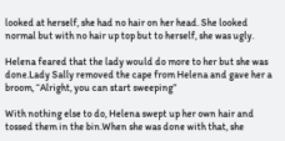looked at herself, she had no hair on her head. She looked normal but with no hair up top but to herself, she was ugly.

Helena feared that the lady would do more to her but she was done.Lady Sally removed the cape from Helena and gave her a broom, “Alright, you can start sweeping”

With nothing else to do, Helena swept up her own hair and tossed them in the bin.When she was done with that, she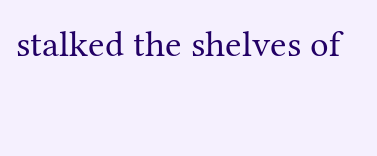stalked the shelves of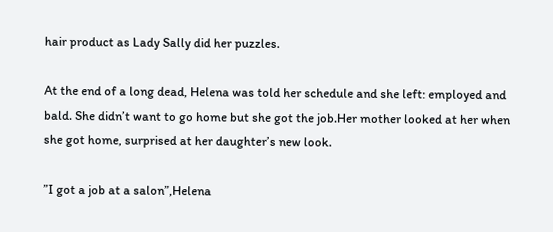hair product as Lady Sally did her puzzles.

At the end of a long dead, Helena was told her schedule and she left: employed and bald. She didn’t want to go home but she got the job.Her mother looked at her when she got home, surprised at her daughter’s new look.

”I got a job at a salon”,Helena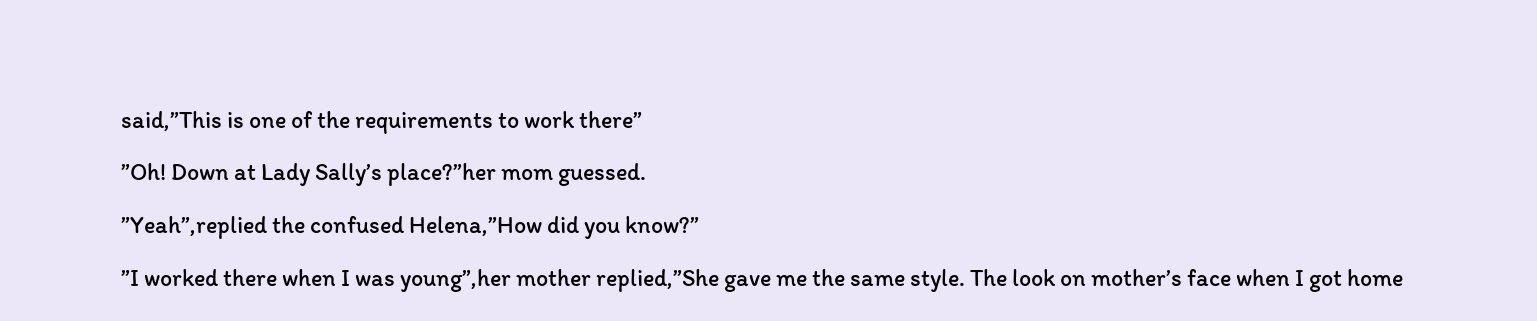said,”This is one of the requirements to work there”

”Oh! Down at Lady Sally’s place?”her mom guessed.

”Yeah”,replied the confused Helena,”How did you know?”

”I worked there when I was young”,her mother replied,”She gave me the same style. The look on mother’s face when I got home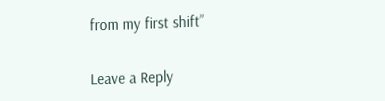from my first shift”


Leave a Reply